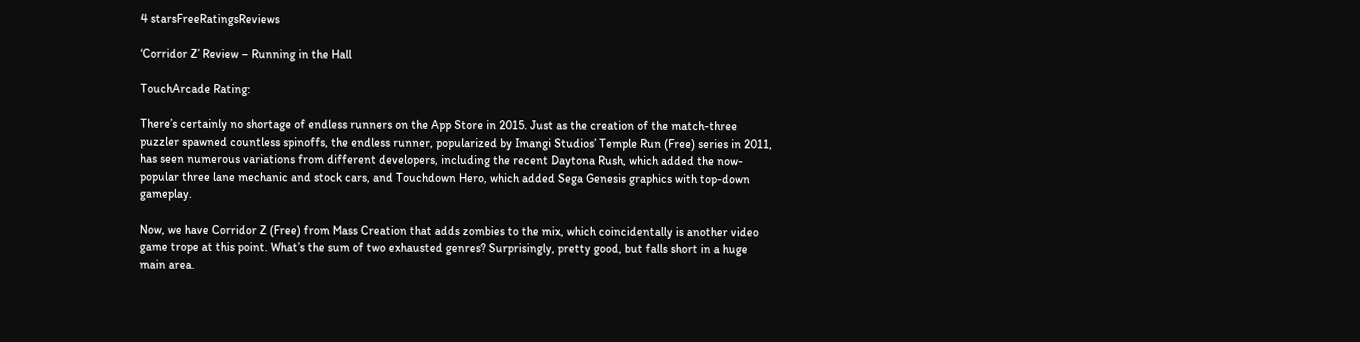4 starsFreeRatingsReviews

‘Corridor Z’ Review – Running in the Hall

TouchArcade Rating:

There’s certainly no shortage of endless runners on the App Store in 2015. Just as the creation of the match-three puzzler spawned countless spinoffs, the endless runner, popularized by Imangi Studios’ Temple Run (Free) series in 2011, has seen numerous variations from different developers, including the recent Daytona Rush, which added the now-popular three lane mechanic and stock cars, and Touchdown Hero, which added Sega Genesis graphics with top-down gameplay.

Now, we have Corridor Z (Free) from Mass Creation that adds zombies to the mix, which coincidentally is another video game trope at this point. What’s the sum of two exhausted genres? Surprisingly, pretty good, but falls short in a huge main area.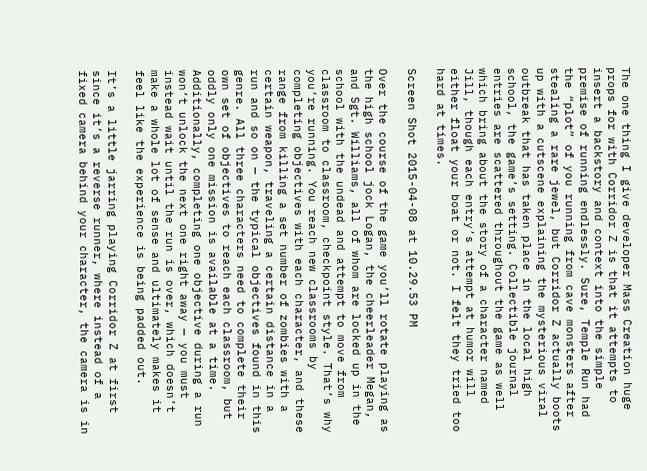The one thing I give developer Mass Creation huge props for with Corridor Z is that it attempts to insert a backstory and context into the simple premise of running endlessly. Sure, Temple Run had the “plot” of you running from cave monsters after stealing a rare jewel, but Corridor Z actually boots up with a cutscene explaining the mysterious viral outbreak that has taken place in the local high school, the game’s setting. Collectible journal entries are scattered throughout the game as well which bring about the story of a character named Jill, though each entry’s attempt at humor will either float your boat or not. I felt they tried too hard at times.

Screen Shot 2015-04-08 at 10.29.53 PM

Over the course of the game you’ll rotate playing as the high school jock Logan, the cheerleader Megan, and Sgt. Williams, all of whom are locked up in the school with the undead and attempt to move from classroom to classroom, checkpoint style. That’s why you’re running. You reach new classrooms by completing objectives with each character, and these range from killing a set number of zombies with a certain weapon, traveling a certain distance in a run and so on — the typical objectives found in this genre. All three characters need to complete their own set of objectives to reach each classroom, but oddly only one mission is available at a time. Additionally, completing one objective during a run won’t unlock the next one right away — you must instead wait until the run is over, which doesn’t make a whole lot of sense and ultimately makes it feel like the experience is being padded out.

It’s a little jarring playing Corridor Z at first since it’s a reverse runner, where instead of a fixed camera behind your character, the camera is in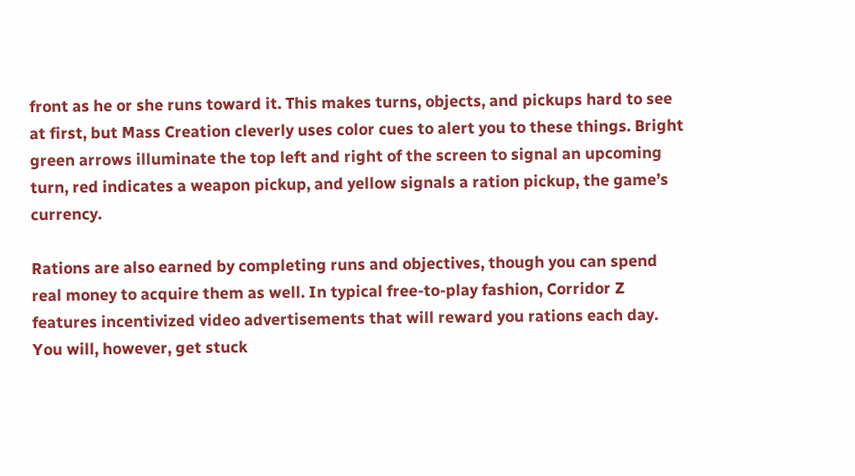front as he or she runs toward it. This makes turns, objects, and pickups hard to see at first, but Mass Creation cleverly uses color cues to alert you to these things. Bright green arrows illuminate the top left and right of the screen to signal an upcoming turn, red indicates a weapon pickup, and yellow signals a ration pickup, the game’s currency.

Rations are also earned by completing runs and objectives, though you can spend real money to acquire them as well. In typical free-to-play fashion, Corridor Z features incentivized video advertisements that will reward you rations each day. You will, however, get stuck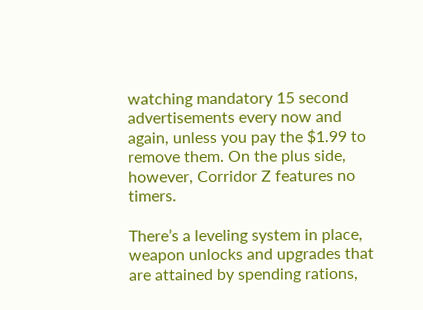watching mandatory 15 second advertisements every now and again, unless you pay the $1.99 to remove them. On the plus side, however, Corridor Z features no timers.

There’s a leveling system in place, weapon unlocks and upgrades that are attained by spending rations,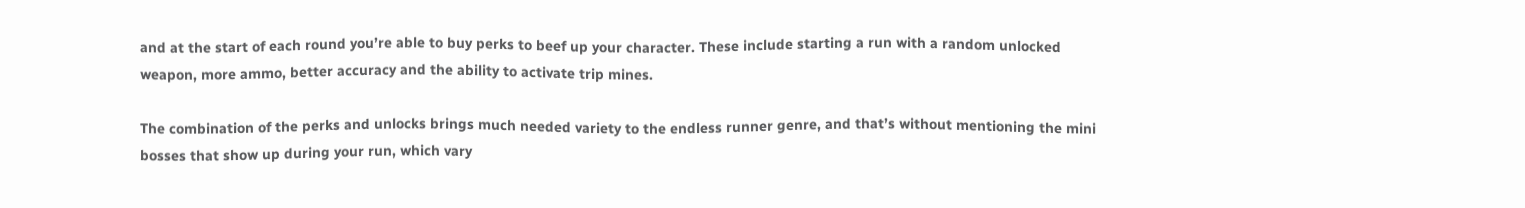and at the start of each round you’re able to buy perks to beef up your character. These include starting a run with a random unlocked weapon, more ammo, better accuracy and the ability to activate trip mines.

The combination of the perks and unlocks brings much needed variety to the endless runner genre, and that’s without mentioning the mini bosses that show up during your run, which vary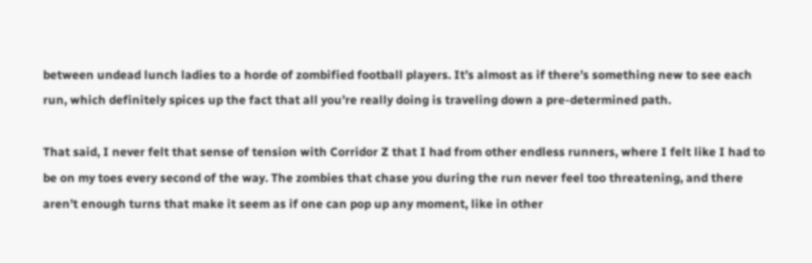between undead lunch ladies to a horde of zombified football players. It’s almost as if there’s something new to see each run, which definitely spices up the fact that all you’re really doing is traveling down a pre-determined path.

That said, I never felt that sense of tension with Corridor Z that I had from other endless runners, where I felt like I had to be on my toes every second of the way. The zombies that chase you during the run never feel too threatening, and there aren’t enough turns that make it seem as if one can pop up any moment, like in other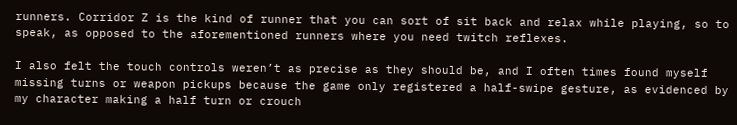runners. Corridor Z is the kind of runner that you can sort of sit back and relax while playing, so to speak, as opposed to the aforementioned runners where you need twitch reflexes.

I also felt the touch controls weren’t as precise as they should be, and I often times found myself missing turns or weapon pickups because the game only registered a half-swipe gesture, as evidenced by my character making a half turn or crouch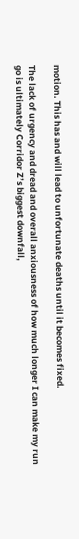motion. This has and will lead to unfortunate deaths until it becomes fixed.

The lack of urgency and dread and overall anxiousness of how much longer I can make my run go is ultimately Corridor Z’s biggest downfall,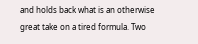and holds back what is an otherwise great take on a tired formula. Two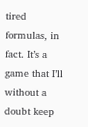tired formulas, in fact. It’s a game that I’ll without a doubt keep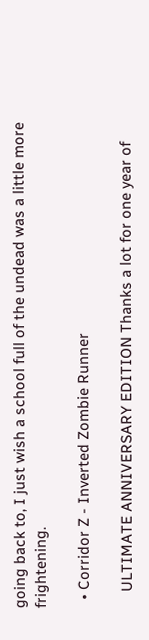going back to, I just wish a school full of the undead was a little more frightening.

  • Corridor Z - Inverted Zombie Runner

    ULTIMATE ANNIVERSARY EDITION Thanks a lot for one year of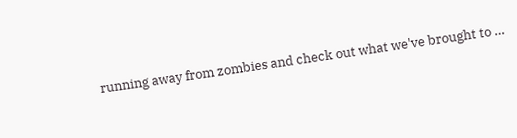running away from zombies and check out what we've brought to …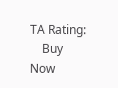TA Rating:
    Buy Now